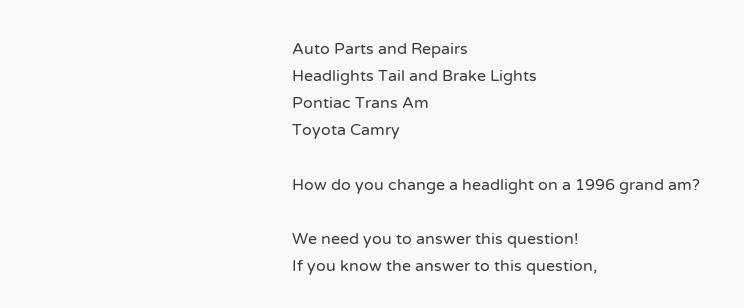Auto Parts and Repairs
Headlights Tail and Brake Lights
Pontiac Trans Am
Toyota Camry

How do you change a headlight on a 1996 grand am?

We need you to answer this question!
If you know the answer to this question,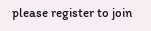please register to join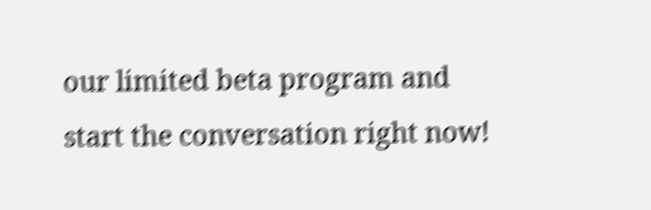our limited beta program and start the conversation right now!